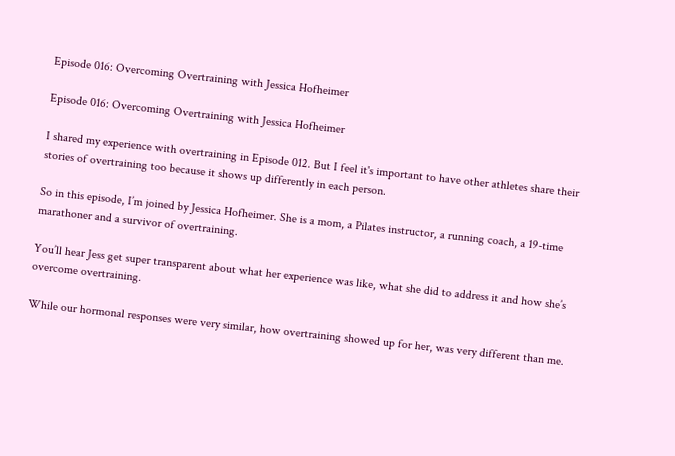Episode 016: Overcoming Overtraining with Jessica Hofheimer

Episode 016: Overcoming Overtraining with Jessica Hofheimer

I shared my experience with overtraining in Episode 012. But I feel it's important to have other athletes share their stories of overtraining too because it shows up differently in each person.

So in this episode, I’m joined by Jessica Hofheimer. She is a mom, a Pilates instructor, a running coach, a 19-time marathoner and a survivor of overtraining.

You’ll hear Jess get super transparent about what her experience was like, what she did to address it and how she’s overcome overtraining.

While our hormonal responses were very similar, how overtraining showed up for her, was very different than me.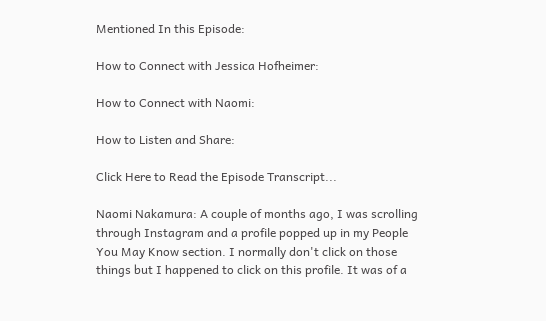Mentioned In this Episode:

How to Connect with Jessica Hofheimer:

How to Connect with Naomi:

How to Listen and Share:

Click Here to Read the Episode Transcript...

Naomi Nakamura: A couple of months ago, I was scrolling through Instagram and a profile popped up in my People You May Know section. I normally don't click on those things but I happened to click on this profile. It was of a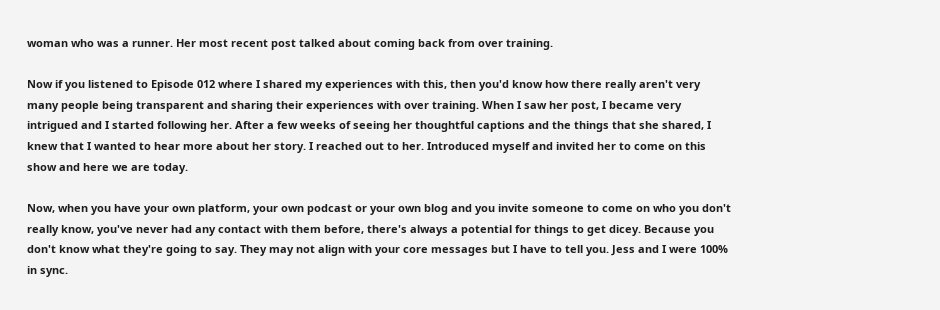woman who was a runner. Her most recent post talked about coming back from over training.

Now if you listened to Episode 012 where I shared my experiences with this, then you'd know how there really aren't very many people being transparent and sharing their experiences with over training. When I saw her post, I became very intrigued and I started following her. After a few weeks of seeing her thoughtful captions and the things that she shared, I knew that I wanted to hear more about her story. I reached out to her. Introduced myself and invited her to come on this show and here we are today.

Now, when you have your own platform, your own podcast or your own blog and you invite someone to come on who you don't really know, you've never had any contact with them before, there's always a potential for things to get dicey. Because you don't know what they're going to say. They may not align with your core messages but I have to tell you. Jess and I were 100% in sync.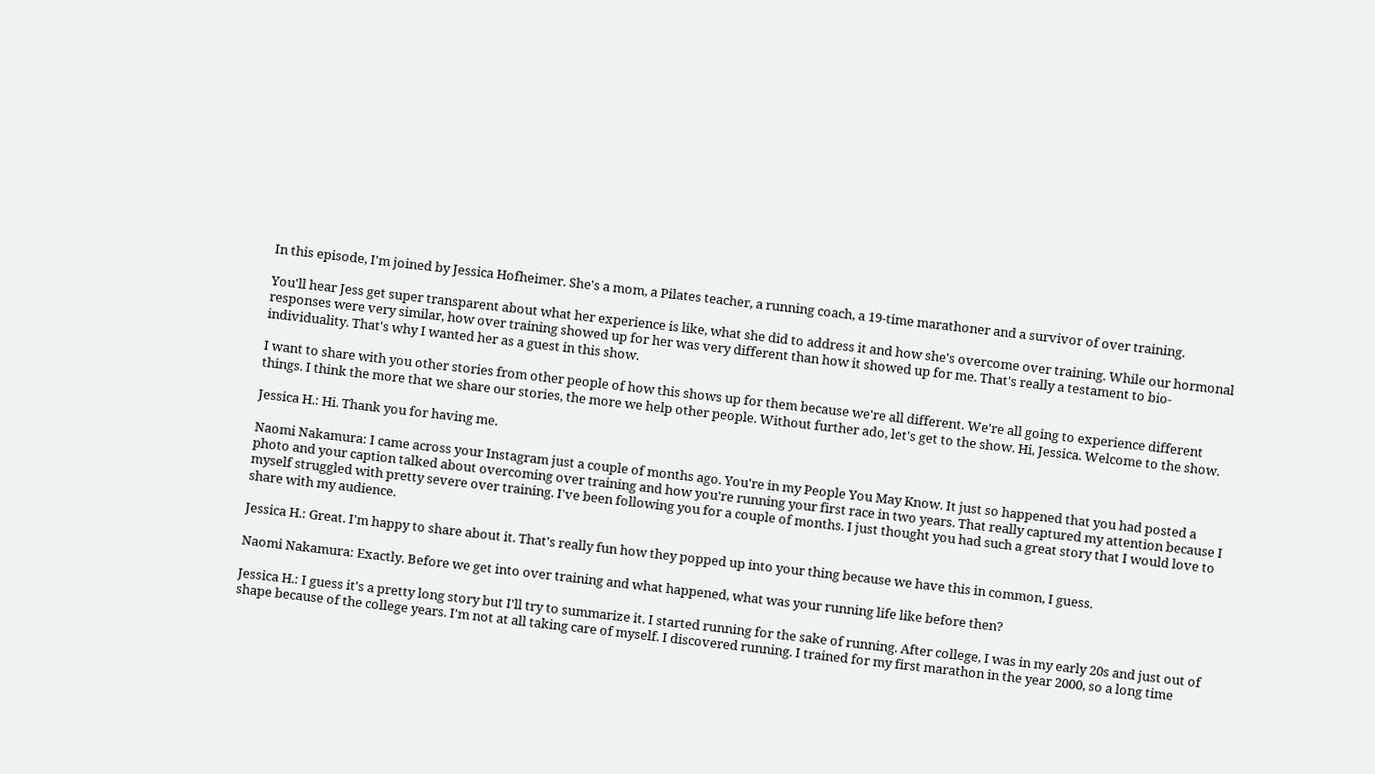In this episode, I'm joined by Jessica Hofheimer. She's a mom, a Pilates teacher, a running coach, a 19-time marathoner and a survivor of over training.

You'll hear Jess get super transparent about what her experience is like, what she did to address it and how she's overcome over training. While our hormonal responses were very similar, how over training showed up for her was very different than how it showed up for me. That's really a testament to bio-individuality. That's why I wanted her as a guest in this show.

I want to share with you other stories from other people of how this shows up for them because we're all different. We're all going to experience different things. I think the more that we share our stories, the more we help other people. Without further ado, let's get to the show. Hi, Jessica. Welcome to the show.

Jessica H.: Hi. Thank you for having me.

Naomi Nakamura: I came across your Instagram just a couple of months ago. You're in my People You May Know. It just so happened that you had posted a photo and your caption talked about overcoming over training and how you're running your first race in two years. That really captured my attention because I myself struggled with pretty severe over training. I've been following you for a couple of months. I just thought you had such a great story that I would love to share with my audience.

Jessica H.: Great. I'm happy to share about it. That's really fun how they popped up into your thing because we have this in common, I guess.

Naomi Nakamura: Exactly. Before we get into over training and what happened, what was your running life like before then?

Jessica H.: I guess it's a pretty long story but I'll try to summarize it. I started running for the sake of running. After college, I was in my early 20s and just out of shape because of the college years. I'm not at all taking care of myself. I discovered running. I trained for my first marathon in the year 2000, so a long time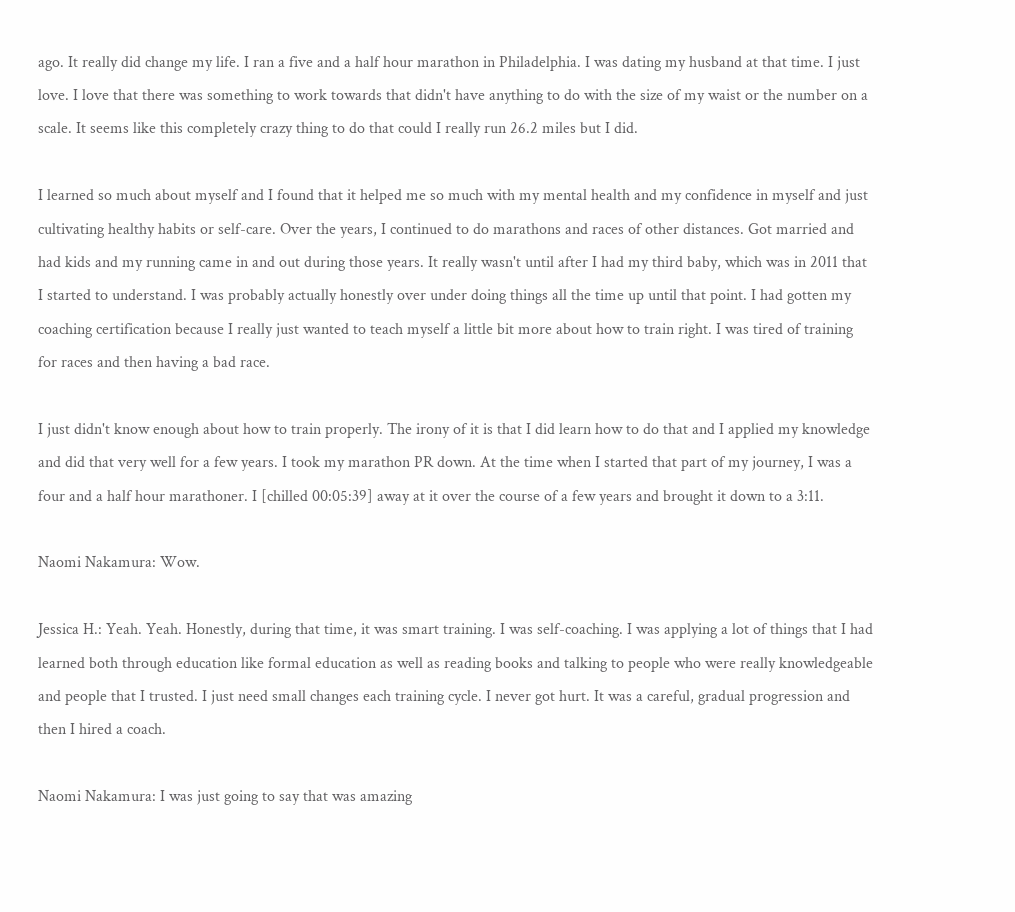ago. It really did change my life. I ran a five and a half hour marathon in Philadelphia. I was dating my husband at that time. I just love. I love that there was something to work towards that didn't have anything to do with the size of my waist or the number on a scale. It seems like this completely crazy thing to do that could I really run 26.2 miles but I did.

I learned so much about myself and I found that it helped me so much with my mental health and my confidence in myself and just cultivating healthy habits or self-care. Over the years, I continued to do marathons and races of other distances. Got married and had kids and my running came in and out during those years. It really wasn't until after I had my third baby, which was in 2011 that I started to understand. I was probably actually honestly over under doing things all the time up until that point. I had gotten my coaching certification because I really just wanted to teach myself a little bit more about how to train right. I was tired of training for races and then having a bad race.

I just didn't know enough about how to train properly. The irony of it is that I did learn how to do that and I applied my knowledge and did that very well for a few years. I took my marathon PR down. At the time when I started that part of my journey, I was a four and a half hour marathoner. I [chilled 00:05:39] away at it over the course of a few years and brought it down to a 3:11.

Naomi Nakamura: Wow.

Jessica H.: Yeah. Yeah. Honestly, during that time, it was smart training. I was self-coaching. I was applying a lot of things that I had learned both through education like formal education as well as reading books and talking to people who were really knowledgeable and people that I trusted. I just need small changes each training cycle. I never got hurt. It was a careful, gradual progression and then I hired a coach.

Naomi Nakamura: I was just going to say that was amazing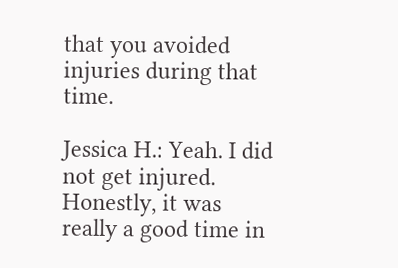that you avoided injuries during that time.

Jessica H.: Yeah. I did not get injured. Honestly, it was really a good time in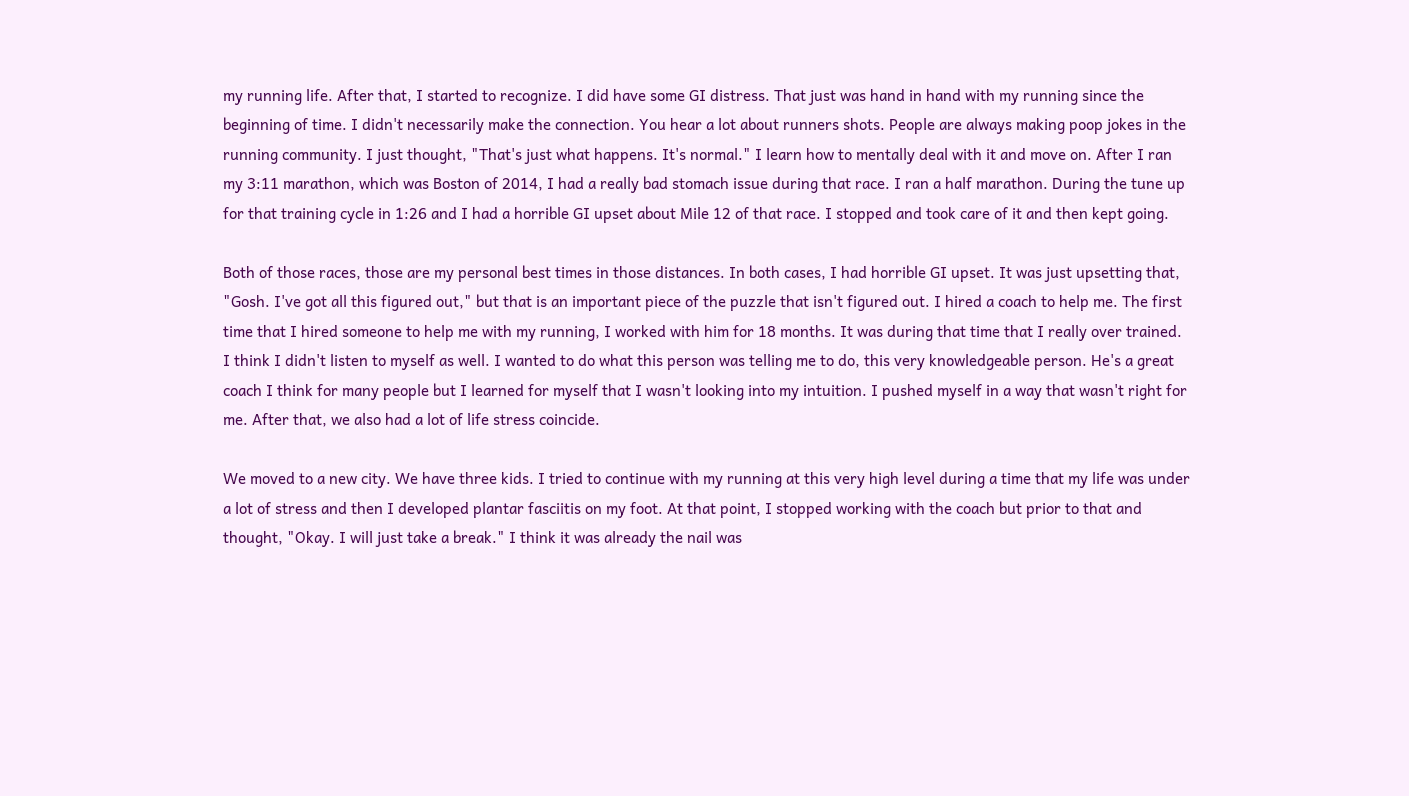my running life. After that, I started to recognize. I did have some GI distress. That just was hand in hand with my running since the beginning of time. I didn't necessarily make the connection. You hear a lot about runners shots. People are always making poop jokes in the running community. I just thought, "That's just what happens. It's normal." I learn how to mentally deal with it and move on. After I ran my 3:11 marathon, which was Boston of 2014, I had a really bad stomach issue during that race. I ran a half marathon. During the tune up for that training cycle in 1:26 and I had a horrible GI upset about Mile 12 of that race. I stopped and took care of it and then kept going.

Both of those races, those are my personal best times in those distances. In both cases, I had horrible GI upset. It was just upsetting that, "Gosh. I've got all this figured out," but that is an important piece of the puzzle that isn't figured out. I hired a coach to help me. The first time that I hired someone to help me with my running, I worked with him for 18 months. It was during that time that I really over trained. I think I didn't listen to myself as well. I wanted to do what this person was telling me to do, this very knowledgeable person. He's a great coach I think for many people but I learned for myself that I wasn't looking into my intuition. I pushed myself in a way that wasn't right for me. After that, we also had a lot of life stress coincide.

We moved to a new city. We have three kids. I tried to continue with my running at this very high level during a time that my life was under a lot of stress and then I developed plantar fasciitis on my foot. At that point, I stopped working with the coach but prior to that and thought, "Okay. I will just take a break." I think it was already the nail was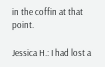in the coffin at that point.

Jessica H.: I had lost a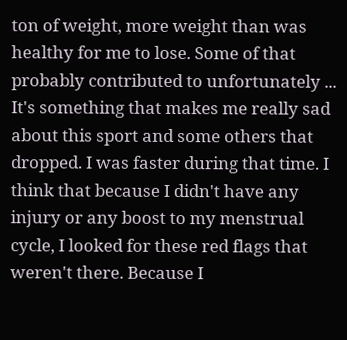ton of weight, more weight than was healthy for me to lose. Some of that probably contributed to unfortunately ... It's something that makes me really sad about this sport and some others that dropped. I was faster during that time. I think that because I didn't have any injury or any boost to my menstrual cycle, I looked for these red flags that weren't there. Because I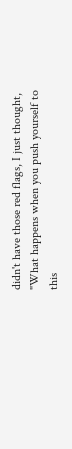didn't have those red flags, I just thought, "What happens when you push yourself to this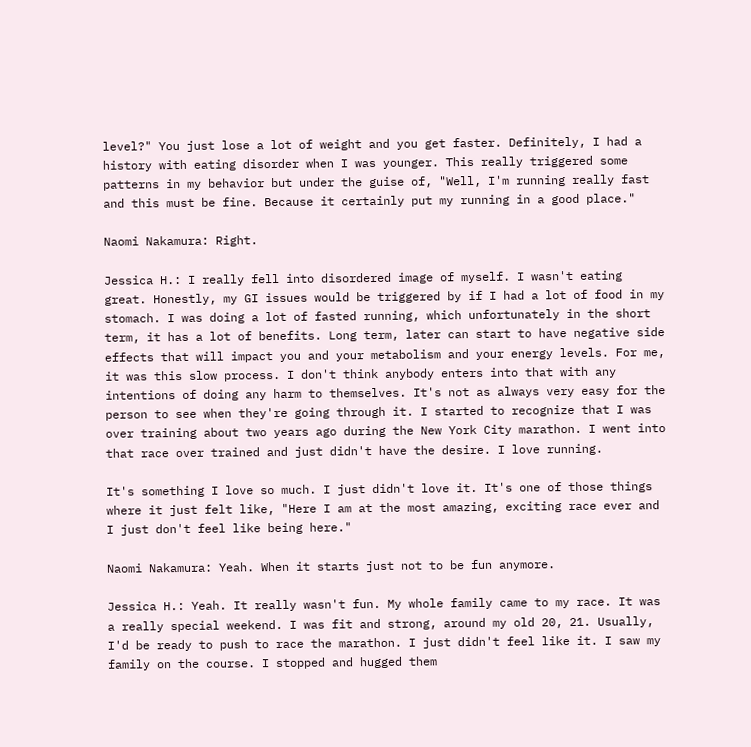level?" You just lose a lot of weight and you get faster. Definitely, I had a history with eating disorder when I was younger. This really triggered some patterns in my behavior but under the guise of, "Well, I'm running really fast and this must be fine. Because it certainly put my running in a good place."

Naomi Nakamura: Right.

Jessica H.: I really fell into disordered image of myself. I wasn't eating great. Honestly, my GI issues would be triggered by if I had a lot of food in my stomach. I was doing a lot of fasted running, which unfortunately in the short term, it has a lot of benefits. Long term, later can start to have negative side effects that will impact you and your metabolism and your energy levels. For me, it was this slow process. I don't think anybody enters into that with any intentions of doing any harm to themselves. It's not as always very easy for the person to see when they're going through it. I started to recognize that I was over training about two years ago during the New York City marathon. I went into that race over trained and just didn't have the desire. I love running.

It's something I love so much. I just didn't love it. It's one of those things where it just felt like, "Here I am at the most amazing, exciting race ever and I just don't feel like being here."

Naomi Nakamura: Yeah. When it starts just not to be fun anymore.

Jessica H.: Yeah. It really wasn't fun. My whole family came to my race. It was a really special weekend. I was fit and strong, around my old 20, 21. Usually, I'd be ready to push to race the marathon. I just didn't feel like it. I saw my family on the course. I stopped and hugged them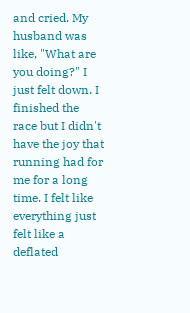and cried. My husband was like, "What are you doing?" I just felt down. I finished the race but I didn't have the joy that running had for me for a long time. I felt like everything just felt like a deflated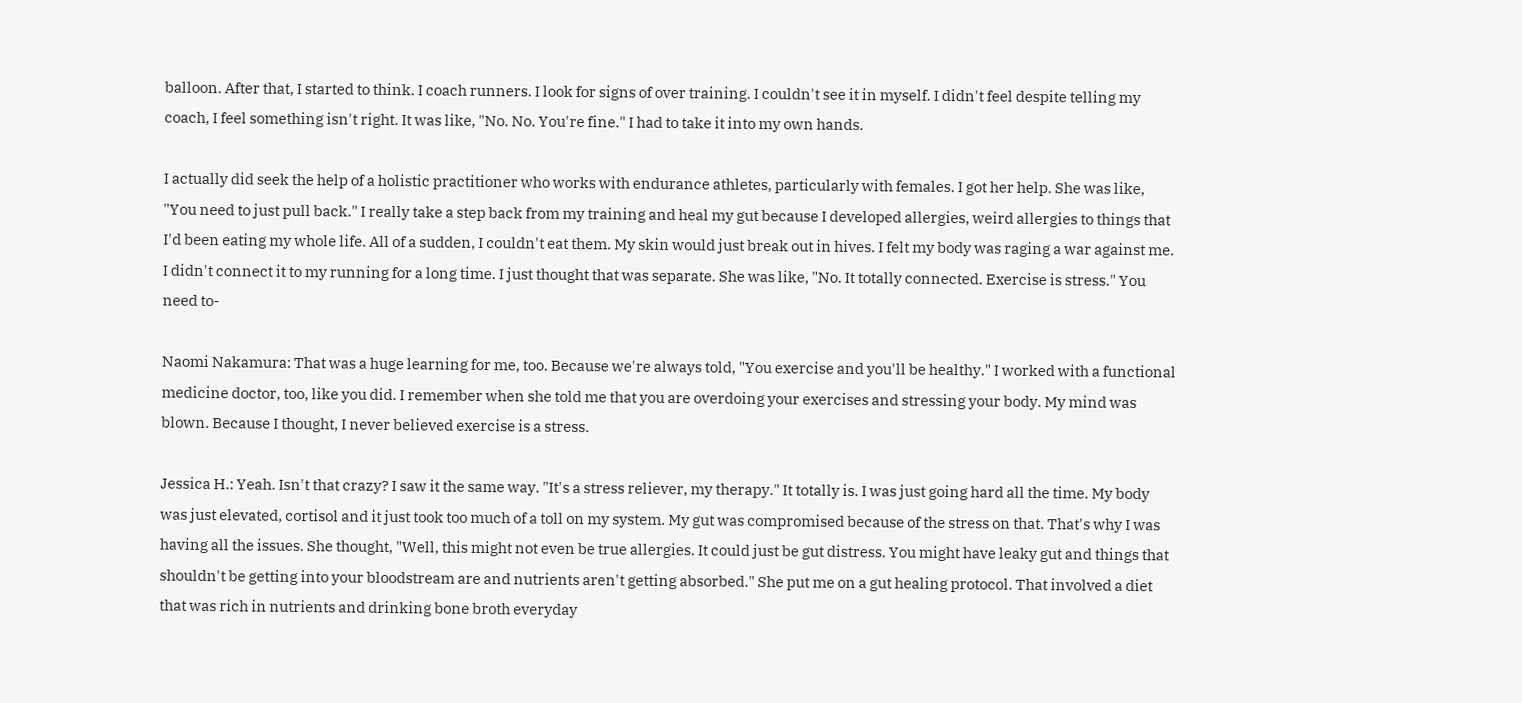balloon. After that, I started to think. I coach runners. I look for signs of over training. I couldn't see it in myself. I didn't feel despite telling my coach, I feel something isn't right. It was like, "No. No. You're fine." I had to take it into my own hands.

I actually did seek the help of a holistic practitioner who works with endurance athletes, particularly with females. I got her help. She was like, "You need to just pull back." I really take a step back from my training and heal my gut because I developed allergies, weird allergies to things that I'd been eating my whole life. All of a sudden, I couldn't eat them. My skin would just break out in hives. I felt my body was raging a war against me. I didn't connect it to my running for a long time. I just thought that was separate. She was like, "No. It totally connected. Exercise is stress." You need to-

Naomi Nakamura: That was a huge learning for me, too. Because we're always told, "You exercise and you'll be healthy." I worked with a functional medicine doctor, too, like you did. I remember when she told me that you are overdoing your exercises and stressing your body. My mind was blown. Because I thought, I never believed exercise is a stress.

Jessica H.: Yeah. Isn't that crazy? I saw it the same way. "It's a stress reliever, my therapy." It totally is. I was just going hard all the time. My body was just elevated, cortisol and it just took too much of a toll on my system. My gut was compromised because of the stress on that. That's why I was having all the issues. She thought, "Well, this might not even be true allergies. It could just be gut distress. You might have leaky gut and things that shouldn't be getting into your bloodstream are and nutrients aren't getting absorbed." She put me on a gut healing protocol. That involved a diet that was rich in nutrients and drinking bone broth everyday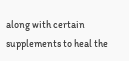along with certain supplements to heal the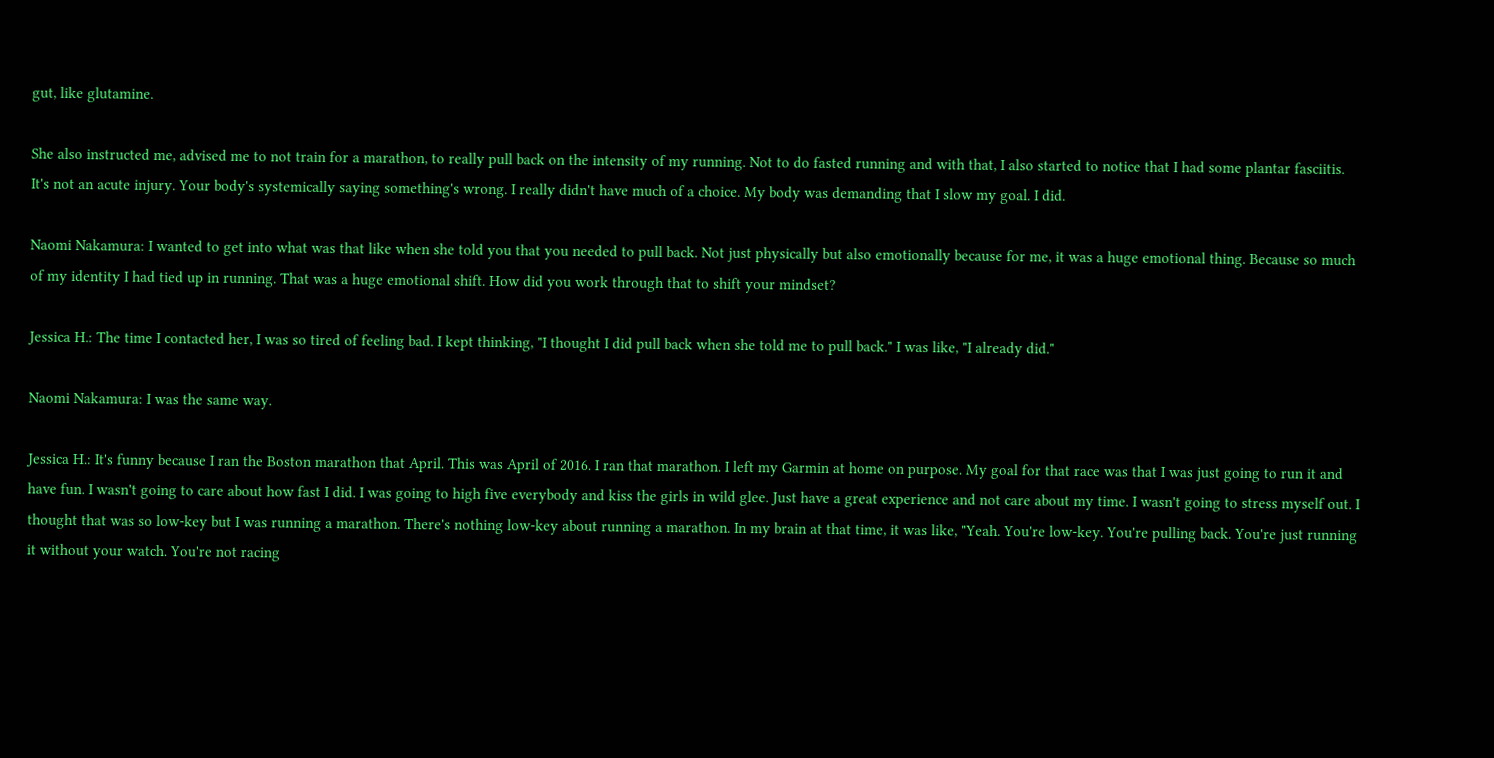gut, like glutamine.

She also instructed me, advised me to not train for a marathon, to really pull back on the intensity of my running. Not to do fasted running and with that, I also started to notice that I had some plantar fasciitis. It's not an acute injury. Your body's systemically saying something's wrong. I really didn't have much of a choice. My body was demanding that I slow my goal. I did.

Naomi Nakamura: I wanted to get into what was that like when she told you that you needed to pull back. Not just physically but also emotionally because for me, it was a huge emotional thing. Because so much of my identity I had tied up in running. That was a huge emotional shift. How did you work through that to shift your mindset?

Jessica H.: The time I contacted her, I was so tired of feeling bad. I kept thinking, "I thought I did pull back when she told me to pull back." I was like, "I already did."

Naomi Nakamura: I was the same way.

Jessica H.: It's funny because I ran the Boston marathon that April. This was April of 2016. I ran that marathon. I left my Garmin at home on purpose. My goal for that race was that I was just going to run it and have fun. I wasn't going to care about how fast I did. I was going to high five everybody and kiss the girls in wild glee. Just have a great experience and not care about my time. I wasn't going to stress myself out. I thought that was so low-key but I was running a marathon. There's nothing low-key about running a marathon. In my brain at that time, it was like, "Yeah. You're low-key. You're pulling back. You're just running it without your watch. You're not racing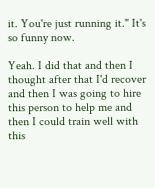it. You're just running it." It's so funny now.

Yeah. I did that and then I thought after that I'd recover and then I was going to hire this person to help me and then I could train well with this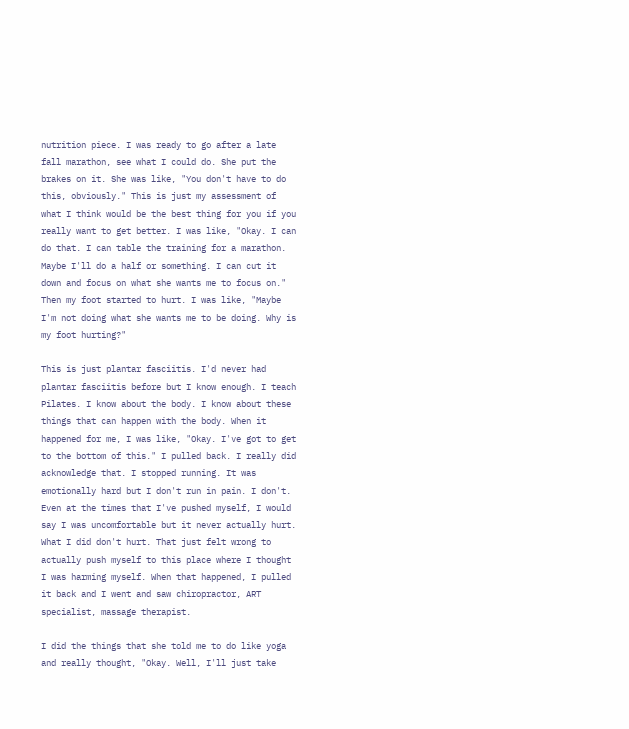nutrition piece. I was ready to go after a late fall marathon, see what I could do. She put the brakes on it. She was like, "You don't have to do this, obviously." This is just my assessment of what I think would be the best thing for you if you really want to get better. I was like, "Okay. I can do that. I can table the training for a marathon. Maybe I'll do a half or something. I can cut it down and focus on what she wants me to focus on." Then my foot started to hurt. I was like, "Maybe I'm not doing what she wants me to be doing. Why is my foot hurting?"

This is just plantar fasciitis. I'd never had plantar fasciitis before but I know enough. I teach Pilates. I know about the body. I know about these things that can happen with the body. When it happened for me, I was like, "Okay. I've got to get to the bottom of this." I pulled back. I really did acknowledge that. I stopped running. It was emotionally hard but I don't run in pain. I don't. Even at the times that I've pushed myself, I would say I was uncomfortable but it never actually hurt. What I did don't hurt. That just felt wrong to actually push myself to this place where I thought I was harming myself. When that happened, I pulled it back and I went and saw chiropractor, ART specialist, massage therapist.

I did the things that she told me to do like yoga and really thought, "Okay. Well, I'll just take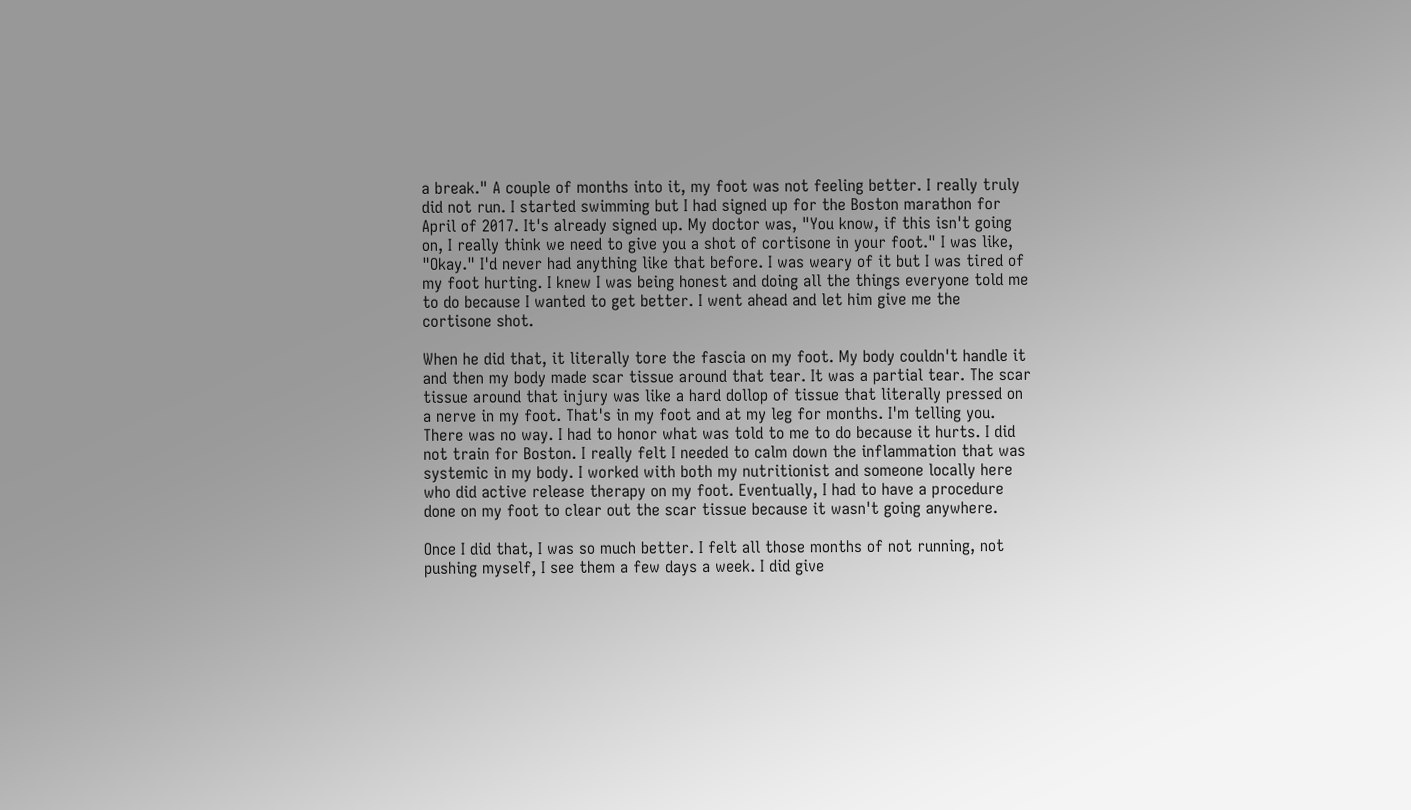a break." A couple of months into it, my foot was not feeling better. I really truly did not run. I started swimming but I had signed up for the Boston marathon for April of 2017. It's already signed up. My doctor was, "You know, if this isn't going on, I really think we need to give you a shot of cortisone in your foot." I was like, "Okay." I'd never had anything like that before. I was weary of it but I was tired of my foot hurting. I knew I was being honest and doing all the things everyone told me to do because I wanted to get better. I went ahead and let him give me the cortisone shot.

When he did that, it literally tore the fascia on my foot. My body couldn't handle it and then my body made scar tissue around that tear. It was a partial tear. The scar tissue around that injury was like a hard dollop of tissue that literally pressed on a nerve in my foot. That's in my foot and at my leg for months. I'm telling you. There was no way. I had to honor what was told to me to do because it hurts. I did not train for Boston. I really felt I needed to calm down the inflammation that was systemic in my body. I worked with both my nutritionist and someone locally here who did active release therapy on my foot. Eventually, I had to have a procedure done on my foot to clear out the scar tissue because it wasn't going anywhere.

Once I did that, I was so much better. I felt all those months of not running, not pushing myself, I see them a few days a week. I did give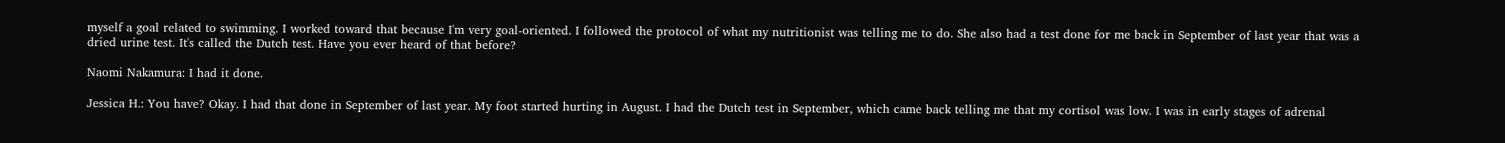myself a goal related to swimming. I worked toward that because I'm very goal-oriented. I followed the protocol of what my nutritionist was telling me to do. She also had a test done for me back in September of last year that was a dried urine test. It's called the Dutch test. Have you ever heard of that before?

Naomi Nakamura: I had it done.

Jessica H.: You have? Okay. I had that done in September of last year. My foot started hurting in August. I had the Dutch test in September, which came back telling me that my cortisol was low. I was in early stages of adrenal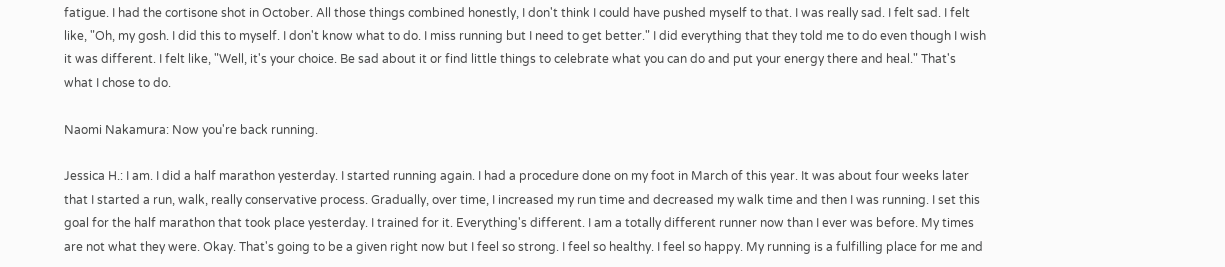fatigue. I had the cortisone shot in October. All those things combined honestly, I don't think I could have pushed myself to that. I was really sad. I felt sad. I felt like, "Oh, my gosh. I did this to myself. I don't know what to do. I miss running but I need to get better." I did everything that they told me to do even though I wish it was different. I felt like, "Well, it's your choice. Be sad about it or find little things to celebrate what you can do and put your energy there and heal." That's what I chose to do.

Naomi Nakamura: Now you're back running.

Jessica H.: I am. I did a half marathon yesterday. I started running again. I had a procedure done on my foot in March of this year. It was about four weeks later that I started a run, walk, really conservative process. Gradually, over time, I increased my run time and decreased my walk time and then I was running. I set this goal for the half marathon that took place yesterday. I trained for it. Everything's different. I am a totally different runner now than I ever was before. My times are not what they were. Okay. That's going to be a given right now but I feel so strong. I feel so healthy. I feel so happy. My running is a fulfilling place for me and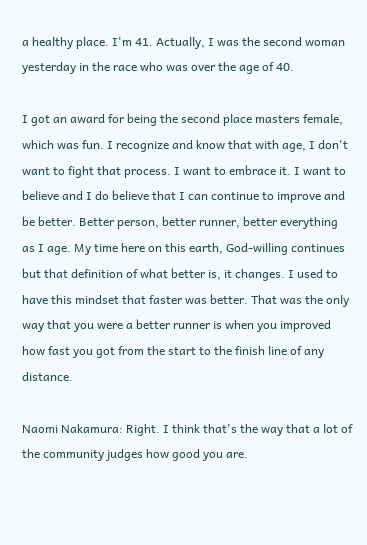a healthy place. I'm 41. Actually, I was the second woman yesterday in the race who was over the age of 40.

I got an award for being the second place masters female, which was fun. I recognize and know that with age, I don't want to fight that process. I want to embrace it. I want to believe and I do believe that I can continue to improve and be better. Better person, better runner, better everything as I age. My time here on this earth, God-willing continues but that definition of what better is, it changes. I used to have this mindset that faster was better. That was the only way that you were a better runner is when you improved how fast you got from the start to the finish line of any distance.

Naomi Nakamura: Right. I think that's the way that a lot of the community judges how good you are.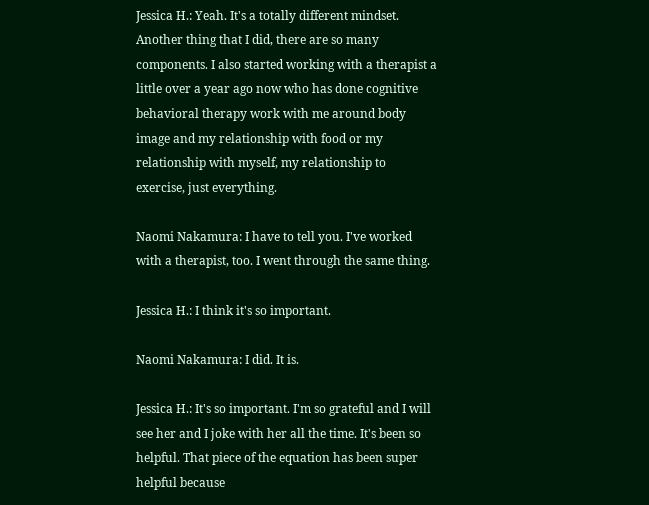Jessica H.: Yeah. It's a totally different mindset. Another thing that I did, there are so many components. I also started working with a therapist a little over a year ago now who has done cognitive behavioral therapy work with me around body image and my relationship with food or my relationship with myself, my relationship to exercise, just everything.

Naomi Nakamura: I have to tell you. I've worked with a therapist, too. I went through the same thing.

Jessica H.: I think it's so important.

Naomi Nakamura: I did. It is.

Jessica H.: It's so important. I'm so grateful and I will see her and I joke with her all the time. It's been so helpful. That piece of the equation has been super helpful because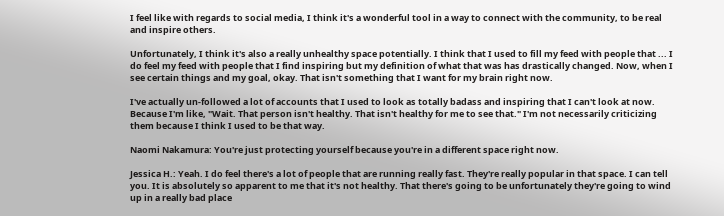I feel like with regards to social media, I think it's a wonderful tool in a way to connect with the community, to be real and inspire others.

Unfortunately, I think it's also a really unhealthy space potentially. I think that I used to fill my feed with people that ... I do feel my feed with people that I find inspiring but my definition of what that was has drastically changed. Now, when I see certain things and my goal, okay. That isn't something that I want for my brain right now.

I've actually un-followed a lot of accounts that I used to look as totally badass and inspiring that I can't look at now. Because I'm like, "Wait. That person isn't healthy. That isn't healthy for me to see that." I'm not necessarily criticizing them because I think I used to be that way.

Naomi Nakamura: You're just protecting yourself because you're in a different space right now.

Jessica H.: Yeah. I do feel there's a lot of people that are running really fast. They're really popular in that space. I can tell you. It is absolutely so apparent to me that it's not healthy. That there's going to be unfortunately they're going to wind up in a really bad place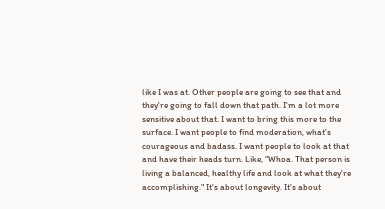like I was at. Other people are going to see that and they're going to fall down that path. I'm a lot more sensitive about that. I want to bring this more to the surface. I want people to find moderation, what's courageous and badass. I want people to look at that and have their heads turn. Like, "Whoa. That person is living a balanced, healthy life and look at what they're accomplishing." It's about longevity. It's about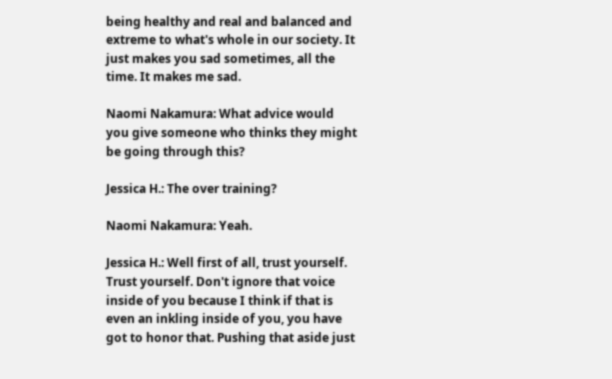being healthy and real and balanced and extreme to what's whole in our society. It just makes you sad sometimes, all the time. It makes me sad.

Naomi Nakamura: What advice would you give someone who thinks they might be going through this?

Jessica H.: The over training?

Naomi Nakamura: Yeah.

Jessica H.: Well first of all, trust yourself. Trust yourself. Don't ignore that voice inside of you because I think if that is even an inkling inside of you, you have got to honor that. Pushing that aside just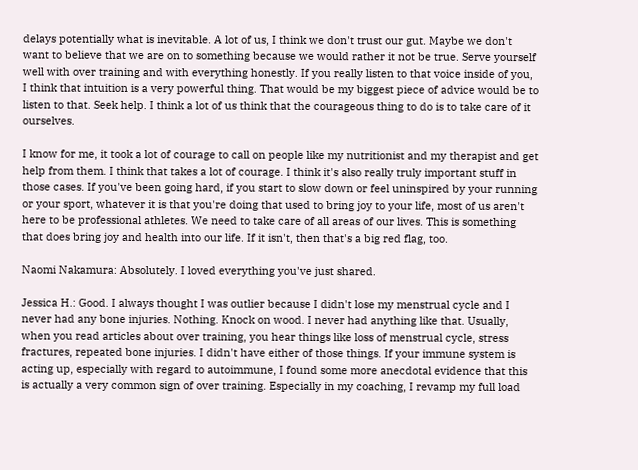delays potentially what is inevitable. A lot of us, I think we don't trust our gut. Maybe we don't want to believe that we are on to something because we would rather it not be true. Serve yourself well with over training and with everything honestly. If you really listen to that voice inside of you, I think that intuition is a very powerful thing. That would be my biggest piece of advice would be to listen to that. Seek help. I think a lot of us think that the courageous thing to do is to take care of it ourselves.

I know for me, it took a lot of courage to call on people like my nutritionist and my therapist and get help from them. I think that takes a lot of courage. I think it's also really truly important stuff in those cases. If you've been going hard, if you start to slow down or feel uninspired by your running or your sport, whatever it is that you're doing that used to bring joy to your life, most of us aren't here to be professional athletes. We need to take care of all areas of our lives. This is something that does bring joy and health into our life. If it isn't, then that's a big red flag, too.

Naomi Nakamura: Absolutely. I loved everything you've just shared.

Jessica H.: Good. I always thought I was outlier because I didn't lose my menstrual cycle and I never had any bone injuries. Nothing. Knock on wood. I never had anything like that. Usually, when you read articles about over training, you hear things like loss of menstrual cycle, stress fractures, repeated bone injuries. I didn't have either of those things. If your immune system is acting up, especially with regard to autoimmune, I found some more anecdotal evidence that this is actually a very common sign of over training. Especially in my coaching, I revamp my full load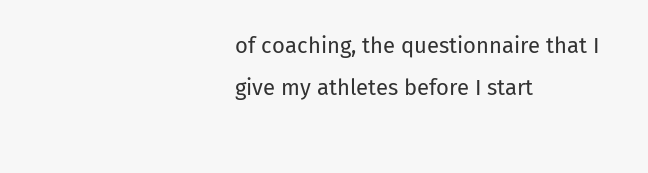of coaching, the questionnaire that I give my athletes before I start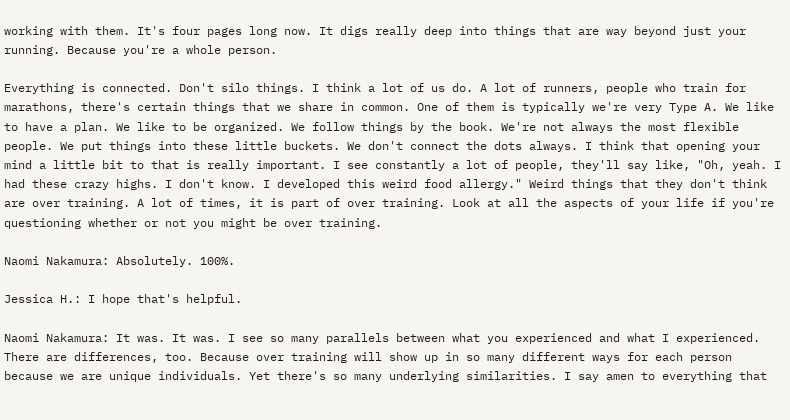working with them. It's four pages long now. It digs really deep into things that are way beyond just your running. Because you're a whole person.

Everything is connected. Don't silo things. I think a lot of us do. A lot of runners, people who train for marathons, there's certain things that we share in common. One of them is typically we're very Type A. We like to have a plan. We like to be organized. We follow things by the book. We're not always the most flexible people. We put things into these little buckets. We don't connect the dots always. I think that opening your mind a little bit to that is really important. I see constantly a lot of people, they'll say like, "Oh, yeah. I had these crazy highs. I don't know. I developed this weird food allergy." Weird things that they don't think are over training. A lot of times, it is part of over training. Look at all the aspects of your life if you're questioning whether or not you might be over training.

Naomi Nakamura: Absolutely. 100%.

Jessica H.: I hope that's helpful.

Naomi Nakamura: It was. It was. I see so many parallels between what you experienced and what I experienced. There are differences, too. Because over training will show up in so many different ways for each person because we are unique individuals. Yet there's so many underlying similarities. I say amen to everything that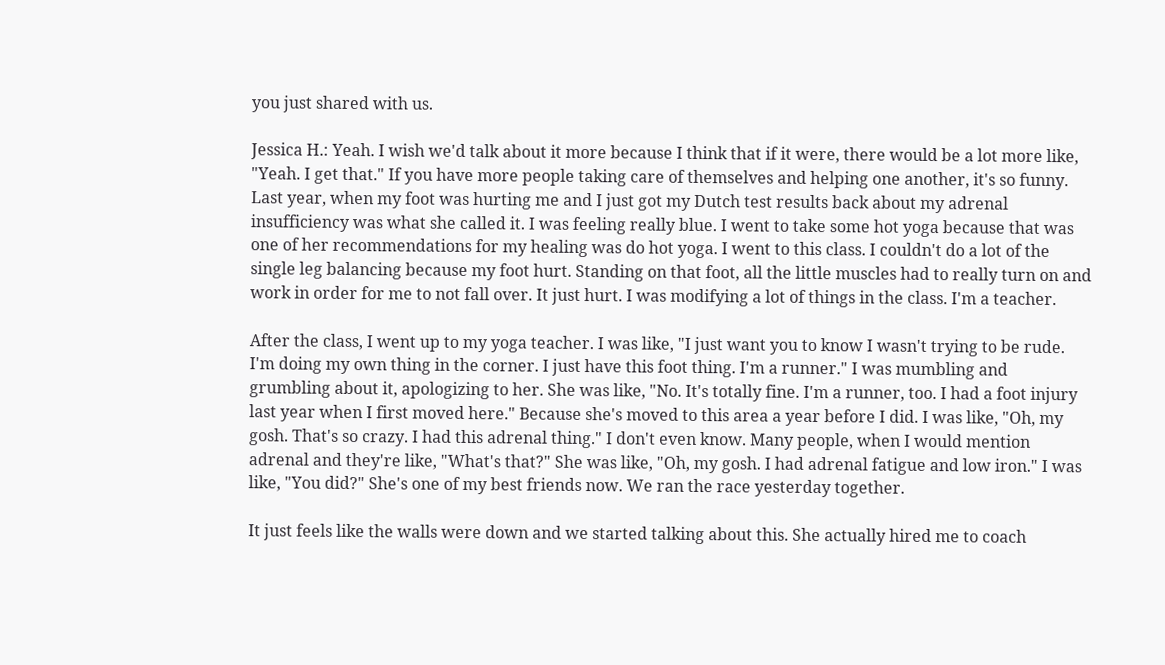you just shared with us.

Jessica H.: Yeah. I wish we'd talk about it more because I think that if it were, there would be a lot more like, "Yeah. I get that." If you have more people taking care of themselves and helping one another, it's so funny. Last year, when my foot was hurting me and I just got my Dutch test results back about my adrenal insufficiency was what she called it. I was feeling really blue. I went to take some hot yoga because that was one of her recommendations for my healing was do hot yoga. I went to this class. I couldn't do a lot of the single leg balancing because my foot hurt. Standing on that foot, all the little muscles had to really turn on and work in order for me to not fall over. It just hurt. I was modifying a lot of things in the class. I'm a teacher.

After the class, I went up to my yoga teacher. I was like, "I just want you to know I wasn't trying to be rude. I'm doing my own thing in the corner. I just have this foot thing. I'm a runner." I was mumbling and grumbling about it, apologizing to her. She was like, "No. It's totally fine. I'm a runner, too. I had a foot injury last year when I first moved here." Because she's moved to this area a year before I did. I was like, "Oh, my gosh. That's so crazy. I had this adrenal thing." I don't even know. Many people, when I would mention adrenal and they're like, "What's that?" She was like, "Oh, my gosh. I had adrenal fatigue and low iron." I was like, "You did?" She's one of my best friends now. We ran the race yesterday together.

It just feels like the walls were down and we started talking about this. She actually hired me to coach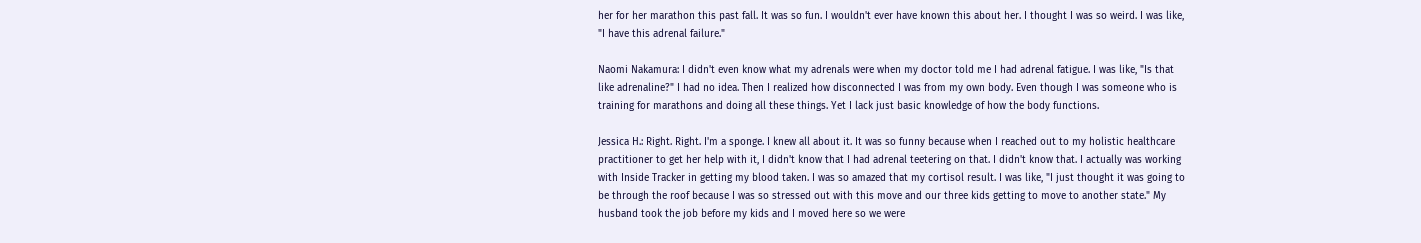her for her marathon this past fall. It was so fun. I wouldn't ever have known this about her. I thought I was so weird. I was like, "I have this adrenal failure."

Naomi Nakamura: I didn't even know what my adrenals were when my doctor told me I had adrenal fatigue. I was like, "Is that like adrenaline?" I had no idea. Then I realized how disconnected I was from my own body. Even though I was someone who is training for marathons and doing all these things. Yet I lack just basic knowledge of how the body functions.

Jessica H.: Right. Right. I'm a sponge. I knew all about it. It was so funny because when I reached out to my holistic healthcare practitioner to get her help with it, I didn't know that I had adrenal teetering on that. I didn't know that. I actually was working with Inside Tracker in getting my blood taken. I was so amazed that my cortisol result. I was like, "I just thought it was going to be through the roof because I was so stressed out with this move and our three kids getting to move to another state." My husband took the job before my kids and I moved here so we were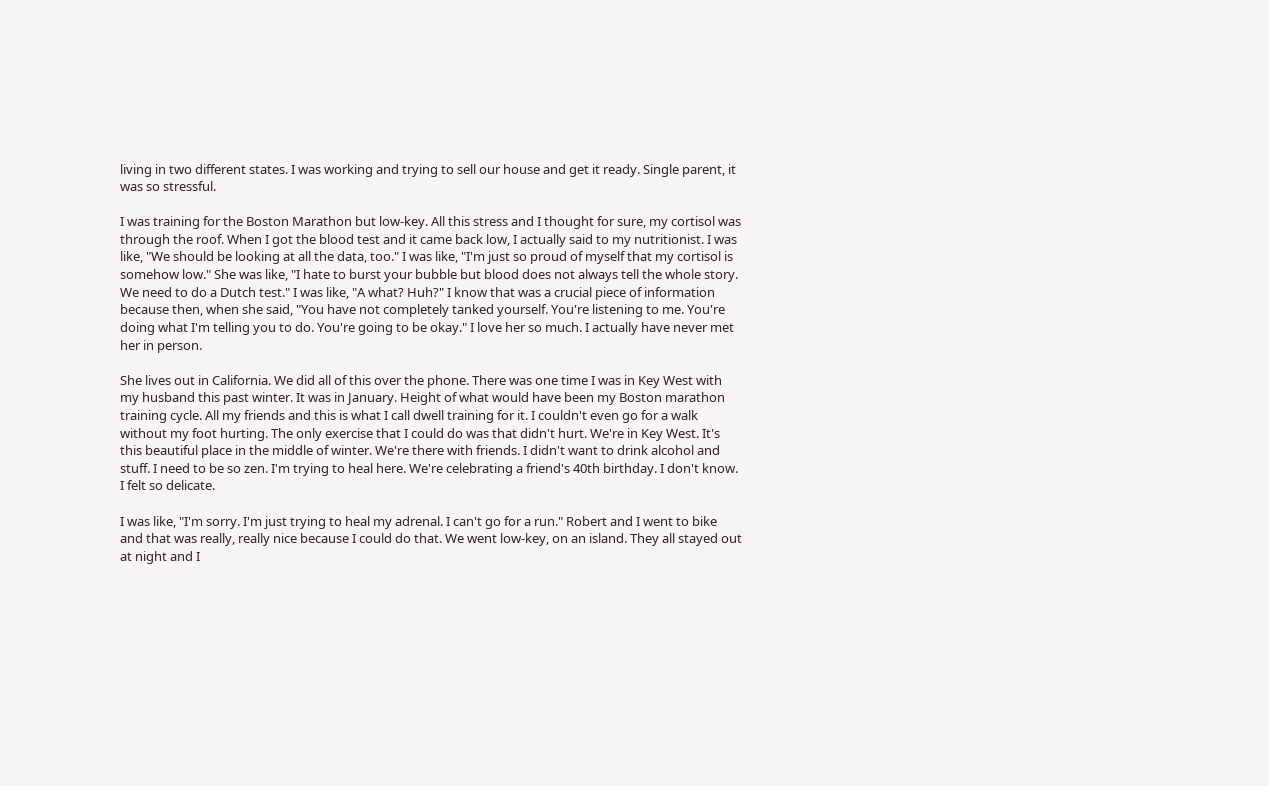living in two different states. I was working and trying to sell our house and get it ready. Single parent, it was so stressful.

I was training for the Boston Marathon but low-key. All this stress and I thought for sure, my cortisol was through the roof. When I got the blood test and it came back low, I actually said to my nutritionist. I was like, "We should be looking at all the data, too." I was like, "I'm just so proud of myself that my cortisol is somehow low." She was like, "I hate to burst your bubble but blood does not always tell the whole story. We need to do a Dutch test." I was like, "A what? Huh?" I know that was a crucial piece of information because then, when she said, "You have not completely tanked yourself. You're listening to me. You're doing what I'm telling you to do. You're going to be okay." I love her so much. I actually have never met her in person.

She lives out in California. We did all of this over the phone. There was one time I was in Key West with my husband this past winter. It was in January. Height of what would have been my Boston marathon training cycle. All my friends and this is what I call dwell training for it. I couldn't even go for a walk without my foot hurting. The only exercise that I could do was that didn't hurt. We're in Key West. It's this beautiful place in the middle of winter. We're there with friends. I didn't want to drink alcohol and stuff. I need to be so zen. I'm trying to heal here. We're celebrating a friend's 40th birthday. I don't know. I felt so delicate.

I was like, "I'm sorry. I'm just trying to heal my adrenal. I can't go for a run." Robert and I went to bike and that was really, really nice because I could do that. We went low-key, on an island. They all stayed out at night and I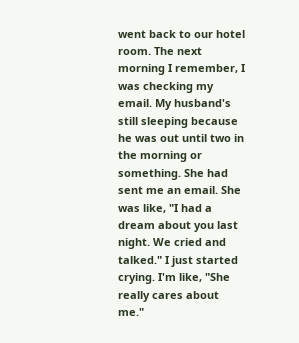went back to our hotel room. The next morning I remember, I was checking my email. My husband's still sleeping because he was out until two in the morning or something. She had sent me an email. She was like, "I had a dream about you last night. We cried and talked." I just started crying. I'm like, "She really cares about me."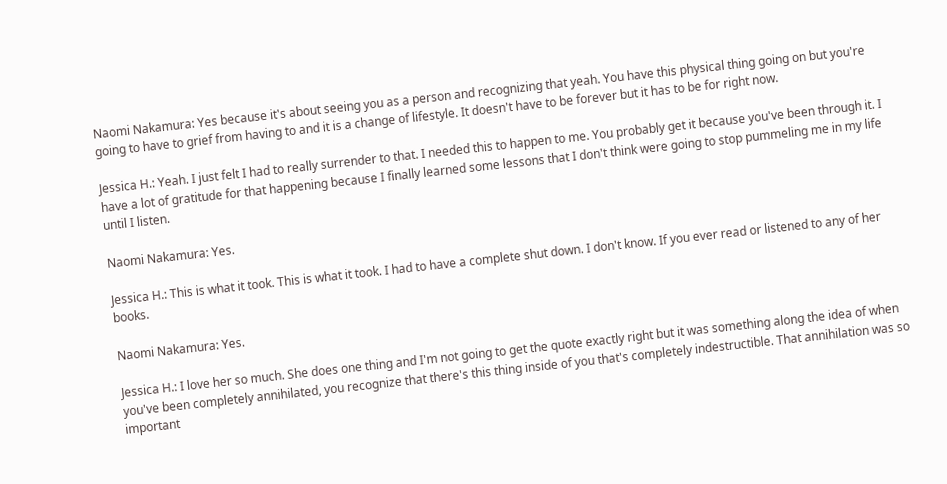Naomi Nakamura: Yes because it's about seeing you as a person and recognizing that yeah. You have this physical thing going on but you're going to have to grief from having to and it is a change of lifestyle. It doesn't have to be forever but it has to be for right now.

Jessica H.: Yeah. I just felt I had to really surrender to that. I needed this to happen to me. You probably get it because you've been through it. I have a lot of gratitude for that happening because I finally learned some lessons that I don't think were going to stop pummeling me in my life until I listen.

Naomi Nakamura: Yes.

Jessica H.: This is what it took. This is what it took. I had to have a complete shut down. I don't know. If you ever read or listened to any of her books.

Naomi Nakamura: Yes.

Jessica H.: I love her so much. She does one thing and I'm not going to get the quote exactly right but it was something along the idea of when you've been completely annihilated, you recognize that there's this thing inside of you that's completely indestructible. That annihilation was so important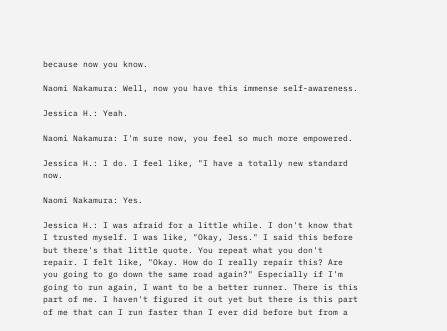because now you know.

Naomi Nakamura: Well, now you have this immense self-awareness.

Jessica H.: Yeah.

Naomi Nakamura: I'm sure now, you feel so much more empowered.

Jessica H.: I do. I feel like, "I have a totally new standard now.

Naomi Nakamura: Yes.

Jessica H.: I was afraid for a little while. I don't know that I trusted myself. I was like, "Okay, Jess." I said this before but there's that little quote. You repeat what you don't repair. I felt like, "Okay. How do I really repair this? Are you going to go down the same road again?" Especially if I'm going to run again, I want to be a better runner. There is this part of me. I haven't figured it out yet but there is this part of me that can I run faster than I ever did before but from a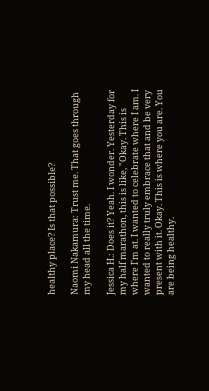healthy place? Is that possible?

Naomi Nakamura: Trust me. That goes through my head all the time.

Jessica H.: Does it? Yeah. I wonder. Yesterday for my half marathon, this is like, "Okay. This is where I'm at. I wanted to celebrate where I am. I wanted to really truly embrace that and be very present with it. Okay. This is where you are. You are being healthy.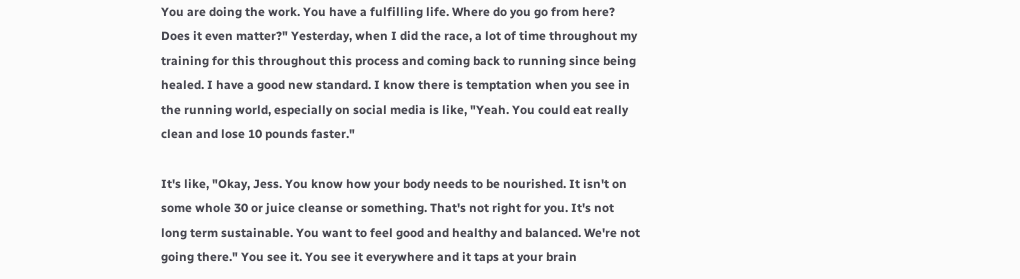You are doing the work. You have a fulfilling life. Where do you go from here? Does it even matter?" Yesterday, when I did the race, a lot of time throughout my training for this throughout this process and coming back to running since being healed. I have a good new standard. I know there is temptation when you see in the running world, especially on social media is like, "Yeah. You could eat really clean and lose 10 pounds faster."

It's like, "Okay, Jess. You know how your body needs to be nourished. It isn't on some whole 30 or juice cleanse or something. That's not right for you. It's not long term sustainable. You want to feel good and healthy and balanced. We're not going there." You see it. You see it everywhere and it taps at your brain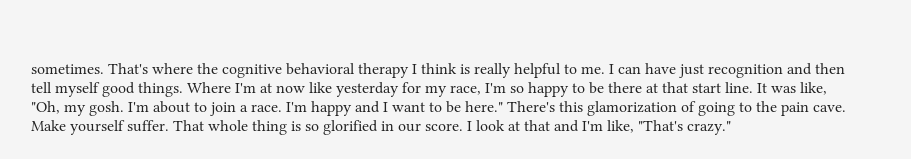sometimes. That's where the cognitive behavioral therapy I think is really helpful to me. I can have just recognition and then tell myself good things. Where I'm at now like yesterday for my race, I'm so happy to be there at that start line. It was like, "Oh, my gosh. I'm about to join a race. I'm happy and I want to be here." There's this glamorization of going to the pain cave. Make yourself suffer. That whole thing is so glorified in our score. I look at that and I'm like, "That's crazy."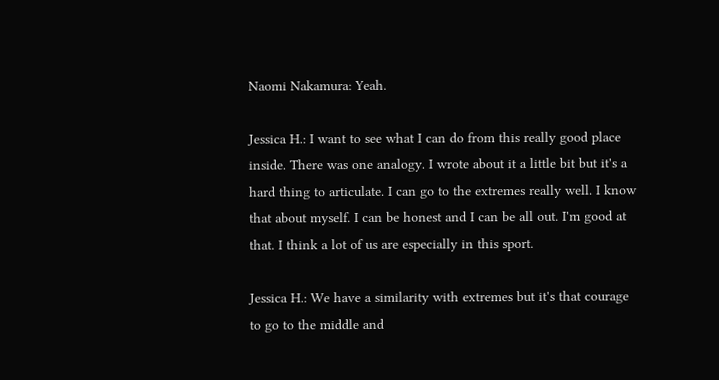Naomi Nakamura: Yeah.

Jessica H.: I want to see what I can do from this really good place inside. There was one analogy. I wrote about it a little bit but it's a hard thing to articulate. I can go to the extremes really well. I know that about myself. I can be honest and I can be all out. I'm good at that. I think a lot of us are especially in this sport.

Jessica H.: We have a similarity with extremes but it's that courage to go to the middle and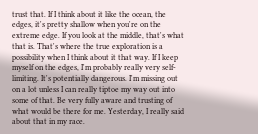trust that. If I think about it like the ocean, the edges, it's pretty shallow when you're on the extreme edge. If you look at the middle, that's what that is. That's where the true exploration is a possibility when I think about it that way. If I keep myself on the edges, I'm probably really very self-limiting. It's potentially dangerous. I'm missing out on a lot unless I can really tiptoe my way out into some of that. Be very fully aware and trusting of what would be there for me. Yesterday, I really said about that in my race.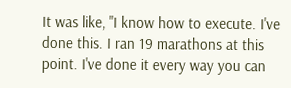It was like, "I know how to execute. I've done this. I ran 19 marathons at this point. I've done it every way you can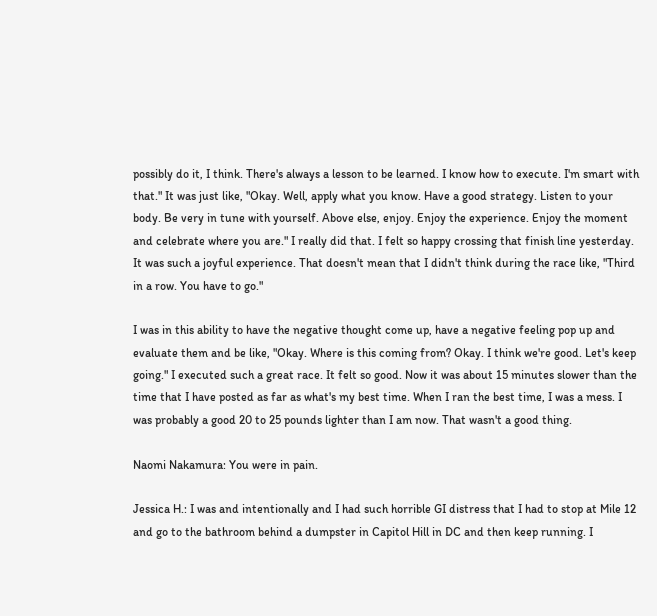possibly do it, I think. There's always a lesson to be learned. I know how to execute. I'm smart with that." It was just like, "Okay. Well, apply what you know. Have a good strategy. Listen to your body. Be very in tune with yourself. Above else, enjoy. Enjoy the experience. Enjoy the moment and celebrate where you are." I really did that. I felt so happy crossing that finish line yesterday. It was such a joyful experience. That doesn't mean that I didn't think during the race like, "Third in a row. You have to go."

I was in this ability to have the negative thought come up, have a negative feeling pop up and evaluate them and be like, "Okay. Where is this coming from? Okay. I think we're good. Let's keep going." I executed such a great race. It felt so good. Now it was about 15 minutes slower than the time that I have posted as far as what's my best time. When I ran the best time, I was a mess. I was probably a good 20 to 25 pounds lighter than I am now. That wasn't a good thing.

Naomi Nakamura: You were in pain.

Jessica H.: I was and intentionally and I had such horrible GI distress that I had to stop at Mile 12 and go to the bathroom behind a dumpster in Capitol Hill in DC and then keep running. I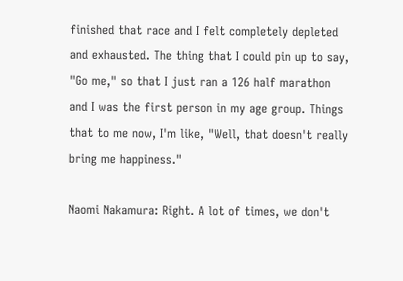finished that race and I felt completely depleted and exhausted. The thing that I could pin up to say, "Go me," so that I just ran a 126 half marathon and I was the first person in my age group. Things that to me now, I'm like, "Well, that doesn't really bring me happiness."

Naomi Nakamura: Right. A lot of times, we don't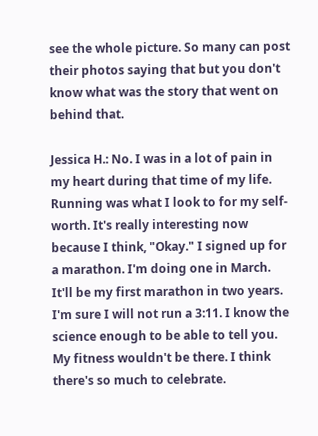see the whole picture. So many can post their photos saying that but you don't know what was the story that went on behind that.

Jessica H.: No. I was in a lot of pain in my heart during that time of my life. Running was what I look to for my self-worth. It's really interesting now because I think, "Okay." I signed up for a marathon. I'm doing one in March. It'll be my first marathon in two years. I'm sure I will not run a 3:11. I know the science enough to be able to tell you. My fitness wouldn't be there. I think there's so much to celebrate.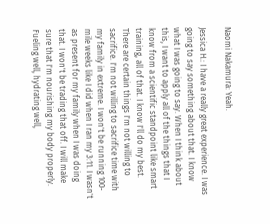Naomi Nakamura: Yeah.

Jessica H.: I have a really great experience. I was going to say something about that. I know what I was going to say. When I think about this, I want to apply all of the things that I know from a scientific standpoint like smart training, all of that. I know I'll do my best. There are certain things I'm not willing to sacrifice. I'm not willing to sacrifice time with my family in extreme. I won't be running 100-mile weeks like I did when I ran my 3:11. I wasn't as present for my family when I was doing that. I won't be trading that off. I will make sure that I'm nourishing my body properly. Fueling well, hydrating well,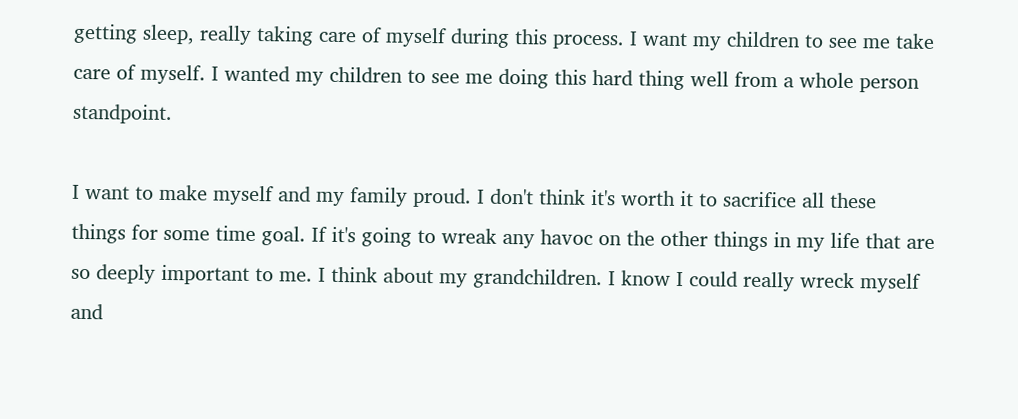getting sleep, really taking care of myself during this process. I want my children to see me take care of myself. I wanted my children to see me doing this hard thing well from a whole person standpoint.

I want to make myself and my family proud. I don't think it's worth it to sacrifice all these things for some time goal. If it's going to wreak any havoc on the other things in my life that are so deeply important to me. I think about my grandchildren. I know I could really wreck myself and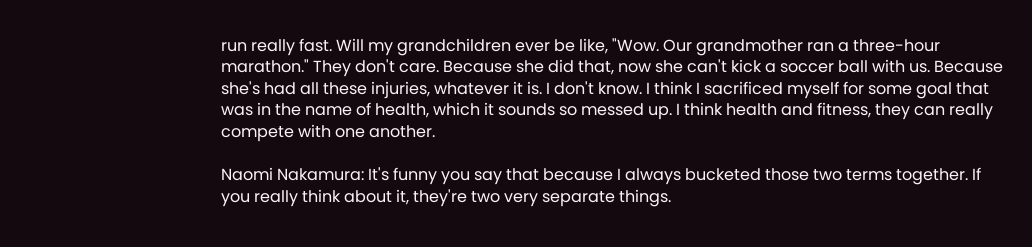run really fast. Will my grandchildren ever be like, "Wow. Our grandmother ran a three-hour marathon." They don't care. Because she did that, now she can't kick a soccer ball with us. Because she's had all these injuries, whatever it is. I don't know. I think I sacrificed myself for some goal that was in the name of health, which it sounds so messed up. I think health and fitness, they can really compete with one another.

Naomi Nakamura: It's funny you say that because I always bucketed those two terms together. If you really think about it, they're two very separate things.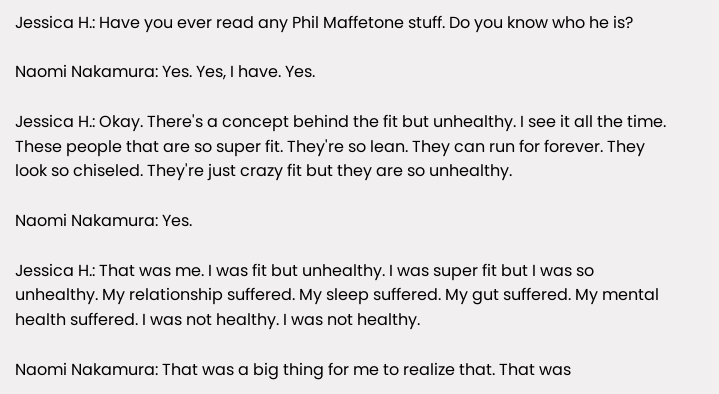Jessica H.: Have you ever read any Phil Maffetone stuff. Do you know who he is?

Naomi Nakamura: Yes. Yes, I have. Yes.

Jessica H.: Okay. There's a concept behind the fit but unhealthy. I see it all the time. These people that are so super fit. They're so lean. They can run for forever. They look so chiseled. They're just crazy fit but they are so unhealthy.

Naomi Nakamura: Yes.

Jessica H.: That was me. I was fit but unhealthy. I was super fit but I was so unhealthy. My relationship suffered. My sleep suffered. My gut suffered. My mental health suffered. I was not healthy. I was not healthy.

Naomi Nakamura: That was a big thing for me to realize that. That was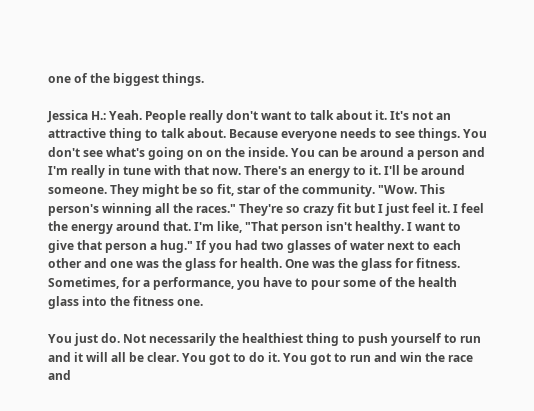one of the biggest things.

Jessica H.: Yeah. People really don't want to talk about it. It's not an attractive thing to talk about. Because everyone needs to see things. You don't see what's going on on the inside. You can be around a person and I'm really in tune with that now. There's an energy to it. I'll be around someone. They might be so fit, star of the community. "Wow. This person's winning all the races." They're so crazy fit but I just feel it. I feel the energy around that. I'm like, "That person isn't healthy. I want to give that person a hug." If you had two glasses of water next to each other and one was the glass for health. One was the glass for fitness. Sometimes, for a performance, you have to pour some of the health glass into the fitness one.

You just do. Not necessarily the healthiest thing to push yourself to run and it will all be clear. You got to do it. You got to run and win the race and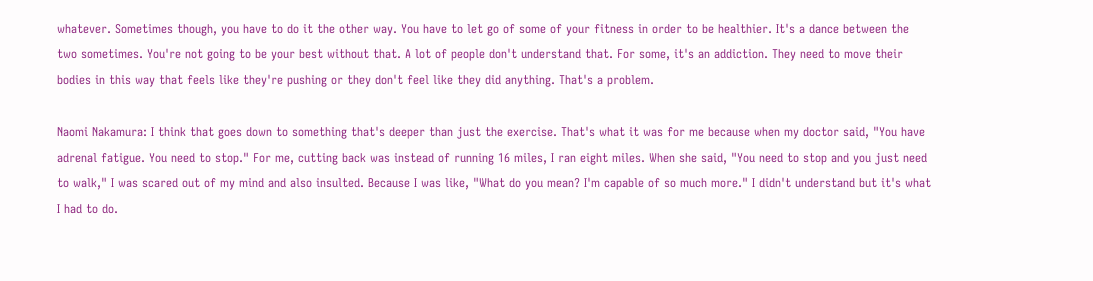whatever. Sometimes though, you have to do it the other way. You have to let go of some of your fitness in order to be healthier. It's a dance between the two sometimes. You're not going to be your best without that. A lot of people don't understand that. For some, it's an addiction. They need to move their bodies in this way that feels like they're pushing or they don't feel like they did anything. That's a problem.

Naomi Nakamura: I think that goes down to something that's deeper than just the exercise. That's what it was for me because when my doctor said, "You have adrenal fatigue. You need to stop." For me, cutting back was instead of running 16 miles, I ran eight miles. When she said, "You need to stop and you just need to walk," I was scared out of my mind and also insulted. Because I was like, "What do you mean? I'm capable of so much more." I didn't understand but it's what I had to do.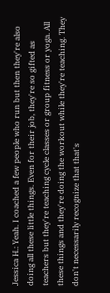Jessica H.: Yeah. I coached a few people who run but then they're also doing all these little things. Even for their job, they're so gifted as teachers but they're teaching cycle classes or group fitness or yoga. All these things and they're doing the workout while they're teaching. They don't necessarily recognize that that's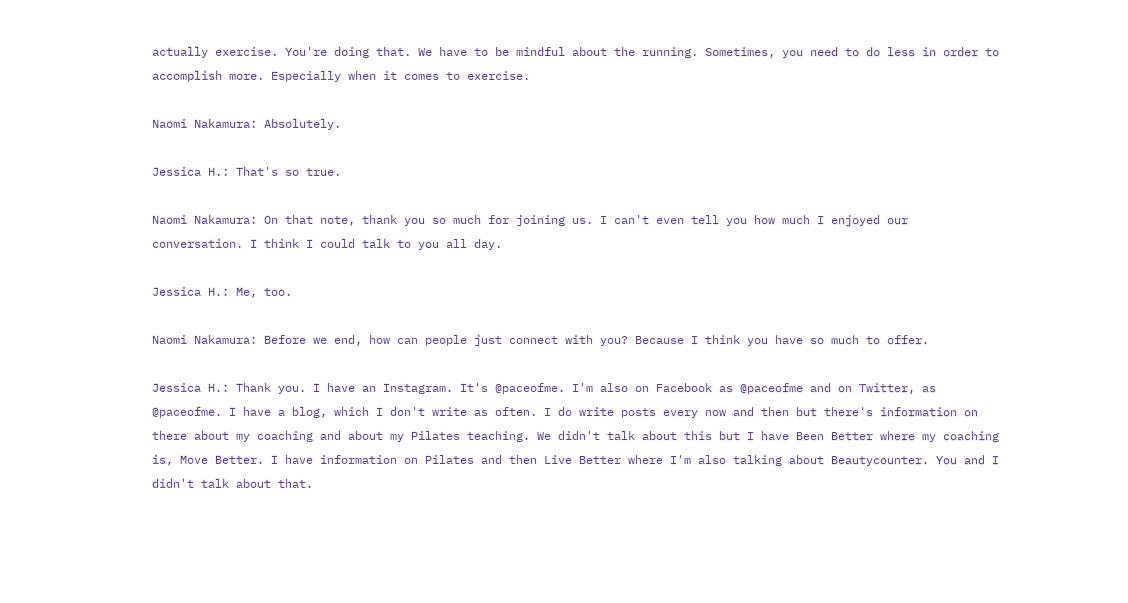actually exercise. You're doing that. We have to be mindful about the running. Sometimes, you need to do less in order to accomplish more. Especially when it comes to exercise.

Naomi Nakamura: Absolutely.

Jessica H.: That's so true.

Naomi Nakamura: On that note, thank you so much for joining us. I can't even tell you how much I enjoyed our conversation. I think I could talk to you all day.

Jessica H.: Me, too.

Naomi Nakamura: Before we end, how can people just connect with you? Because I think you have so much to offer.

Jessica H.: Thank you. I have an Instagram. It's @paceofme. I'm also on Facebook as @paceofme and on Twitter, as @paceofme. I have a blog, which I don't write as often. I do write posts every now and then but there's information on there about my coaching and about my Pilates teaching. We didn't talk about this but I have Been Better where my coaching is, Move Better. I have information on Pilates and then Live Better where I'm also talking about Beautycounter. You and I didn't talk about that.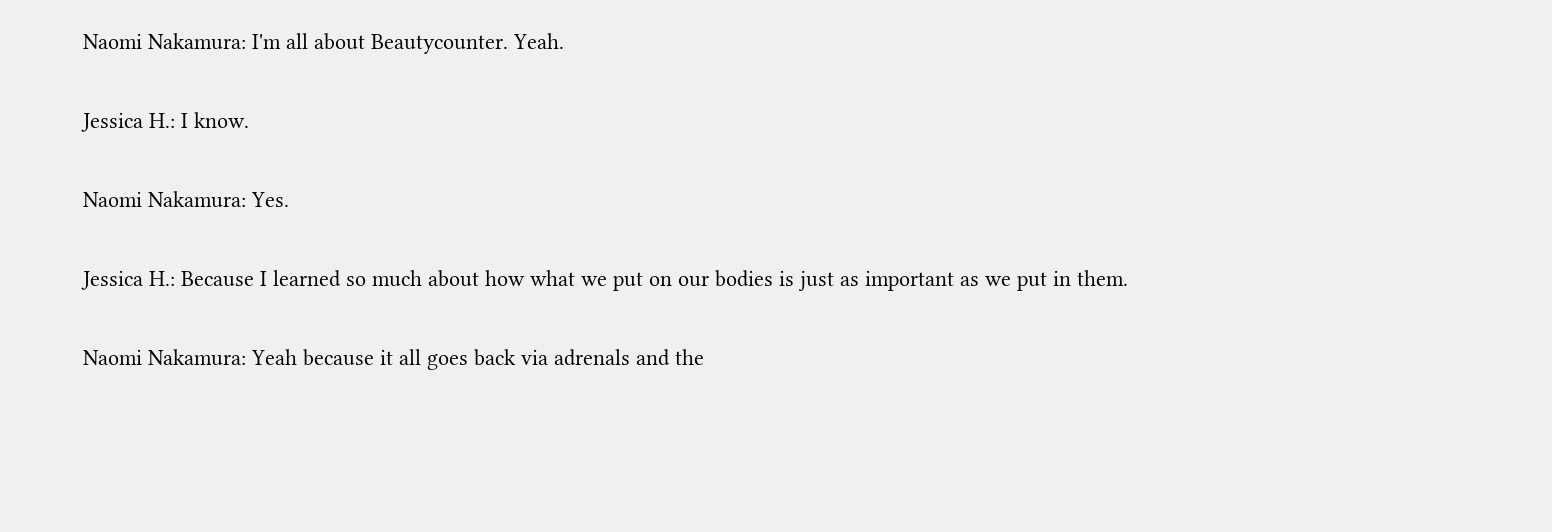Naomi Nakamura: I'm all about Beautycounter. Yeah.

Jessica H.: I know.

Naomi Nakamura: Yes.

Jessica H.: Because I learned so much about how what we put on our bodies is just as important as we put in them.

Naomi Nakamura: Yeah because it all goes back via adrenals and the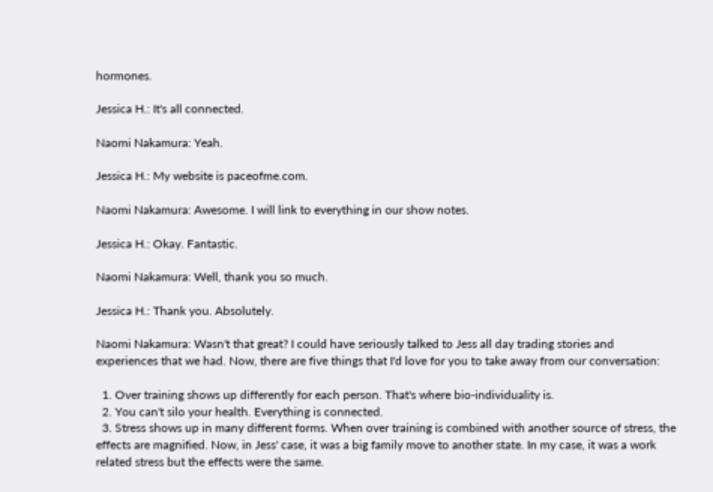hormones.

Jessica H.: It's all connected.

Naomi Nakamura: Yeah.

Jessica H.: My website is paceofme.com.

Naomi Nakamura: Awesome. I will link to everything in our show notes.

Jessica H.: Okay. Fantastic.

Naomi Nakamura: Well, thank you so much.

Jessica H.: Thank you. Absolutely.

Naomi Nakamura: Wasn't that great? I could have seriously talked to Jess all day trading stories and experiences that we had. Now, there are five things that I'd love for you to take away from our conversation:

  1. Over training shows up differently for each person. That's where bio-individuality is.
  2. You can't silo your health. Everything is connected.
  3. Stress shows up in many different forms. When over training is combined with another source of stress, the effects are magnified. Now, in Jess' case, it was a big family move to another state. In my case, it was a work related stress but the effects were the same.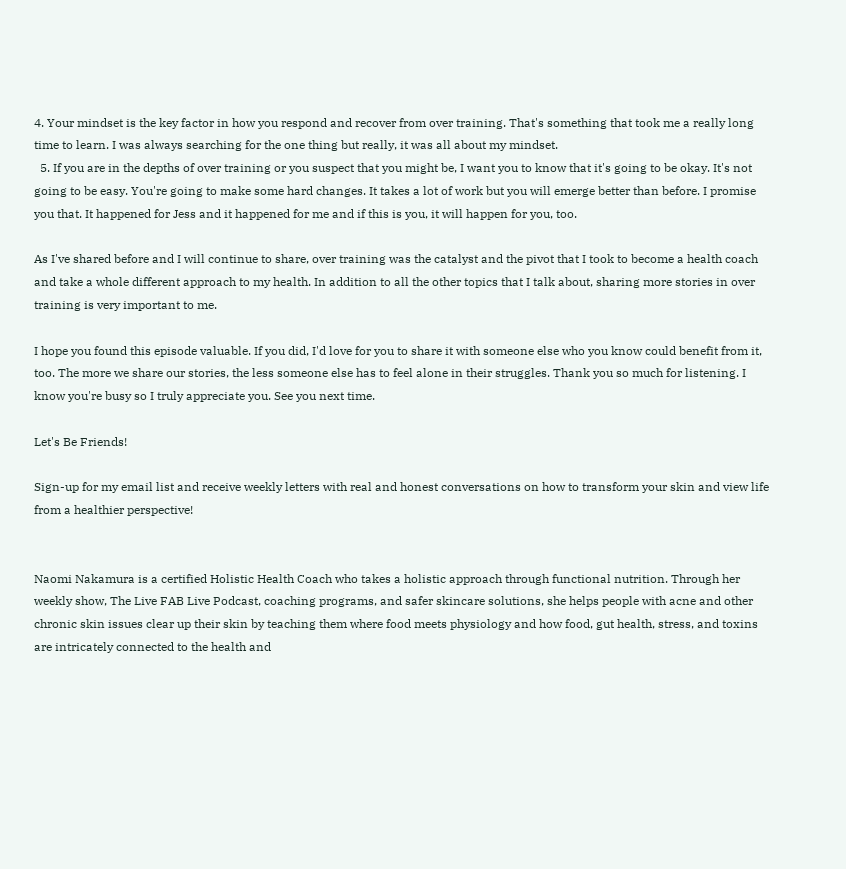4. Your mindset is the key factor in how you respond and recover from over training. That's something that took me a really long time to learn. I was always searching for the one thing but really, it was all about my mindset.
  5. If you are in the depths of over training or you suspect that you might be, I want you to know that it's going to be okay. It's not going to be easy. You're going to make some hard changes. It takes a lot of work but you will emerge better than before. I promise you that. It happened for Jess and it happened for me and if this is you, it will happen for you, too.

As I've shared before and I will continue to share, over training was the catalyst and the pivot that I took to become a health coach and take a whole different approach to my health. In addition to all the other topics that I talk about, sharing more stories in over training is very important to me.

I hope you found this episode valuable. If you did, I'd love for you to share it with someone else who you know could benefit from it, too. The more we share our stories, the less someone else has to feel alone in their struggles. Thank you so much for listening. I know you're busy so I truly appreciate you. See you next time.

Let's Be Friends!

Sign-up for my email list and receive weekly letters with real and honest conversations on how to transform your skin and view life from a healthier perspective!


Naomi Nakamura is a certified Holistic Health Coach who takes a holistic approach through functional nutrition. Through her weekly show, The Live FAB Live Podcast, coaching programs, and safer skincare solutions, she helps people with acne and other chronic skin issues clear up their skin by teaching them where food meets physiology and how food, gut health, stress, and toxins are intricately connected to the health and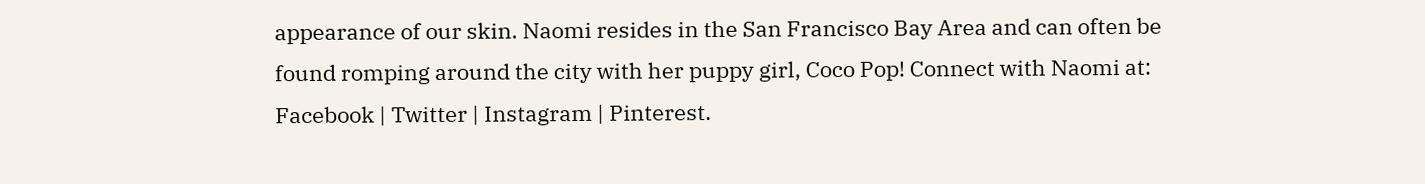appearance of our skin. Naomi resides in the San Francisco Bay Area and can often be found romping around the city with her puppy girl, Coco Pop! Connect with Naomi at: Facebook | Twitter | Instagram | Pinterest.